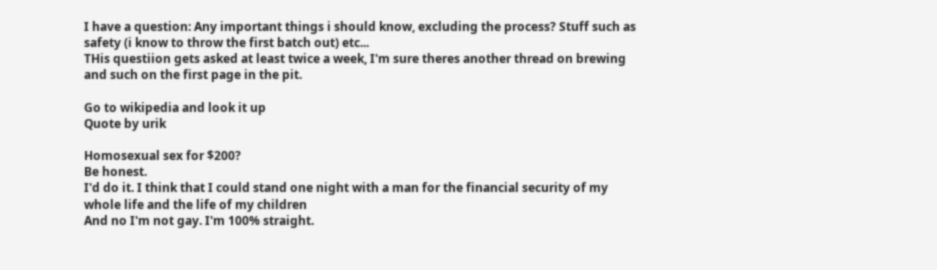I have a question: Any important things i should know, excluding the process? Stuff such as safety (i know to throw the first batch out) etc...
THis questiion gets asked at least twice a week, I'm sure theres another thread on brewing and such on the first page in the pit.

Go to wikipedia and look it up
Quote by urik

Homosexual sex for $200?
Be honest.
I'd do it. I think that I could stand one night with a man for the financial security of my whole life and the life of my children
And no I'm not gay. I'm 100% straight.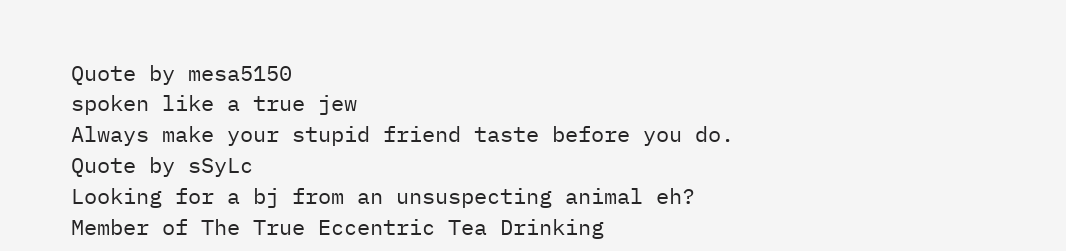Quote by mesa5150
spoken like a true jew
Always make your stupid friend taste before you do.
Quote by sSyLc
Looking for a bj from an unsuspecting animal eh?
Member of The True Eccentric Tea Drinking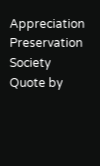Appreciation Preservation Society
Quote by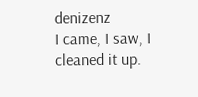denizenz
I came, I saw, I cleaned it up.